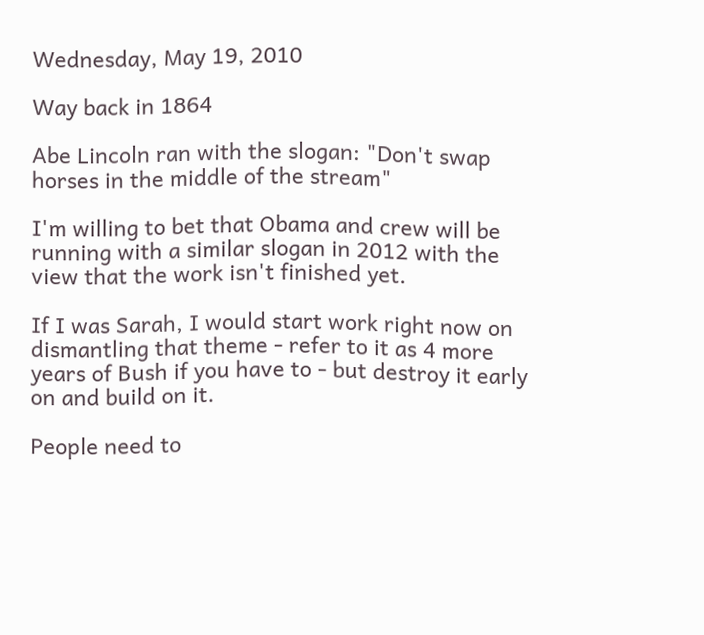Wednesday, May 19, 2010

Way back in 1864

Abe Lincoln ran with the slogan: "Don't swap horses in the middle of the stream"

I'm willing to bet that Obama and crew will be running with a similar slogan in 2012 with the view that the work isn't finished yet.

If I was Sarah, I would start work right now on dismantling that theme - refer to it as 4 more years of Bush if you have to - but destroy it early on and build on it.

People need to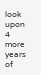look upon 4 more years of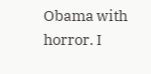Obama with horror. I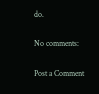do.

No comments:

Post a Comment